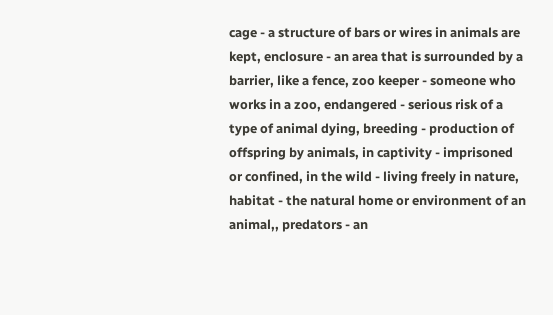cage - a structure of bars or wires in animals are kept, enclosure - an area that is surrounded by a barrier, like a fence, zoo keeper - someone who works in a zoo, endangered - serious risk of a type of animal dying, breeding - production of offspring by animals, in captivity - imprisoned or confined, in the wild - living freely in nature, habitat - the natural home or environment of an animal,, predators - an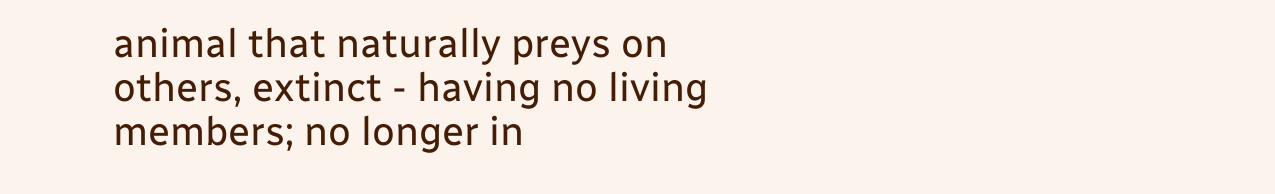animal that naturally preys on others, extinct - having no living members; no longer in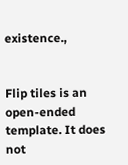existence.,


Flip tiles is an open-ended template. It does not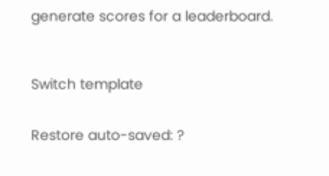generate scores for a leaderboard.



Switch template


Restore auto-saved: ?